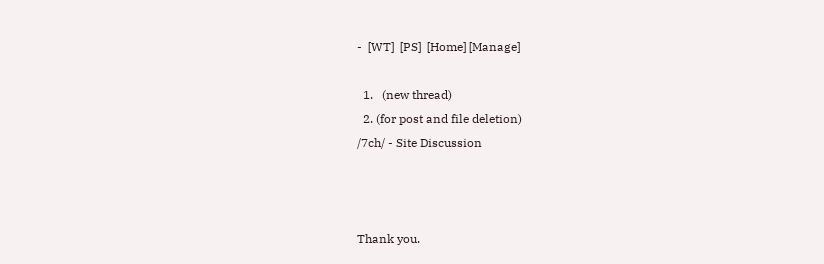-  [WT]  [PS]  [Home] [Manage]

  1.   (new thread)
  2. (for post and file deletion)
/7ch/ - Site Discussion



Thank you.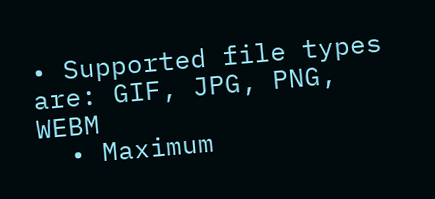• Supported file types are: GIF, JPG, PNG, WEBM
  • Maximum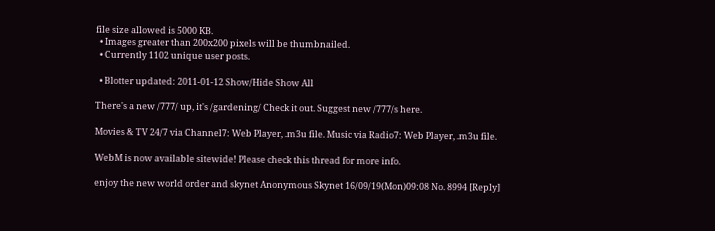file size allowed is 5000 KB.
  • Images greater than 200x200 pixels will be thumbnailed.
  • Currently 1102 unique user posts.

  • Blotter updated: 2011-01-12 Show/Hide Show All

There's a new /777/ up, it's /gardening/ Check it out. Suggest new /777/s here.

Movies & TV 24/7 via Channel7: Web Player, .m3u file. Music via Radio7: Web Player, .m3u file.

WebM is now available sitewide! Please check this thread for more info.

enjoy the new world order and skynet Anonymous Skynet 16/09/19(Mon)09:08 No. 8994 [Reply]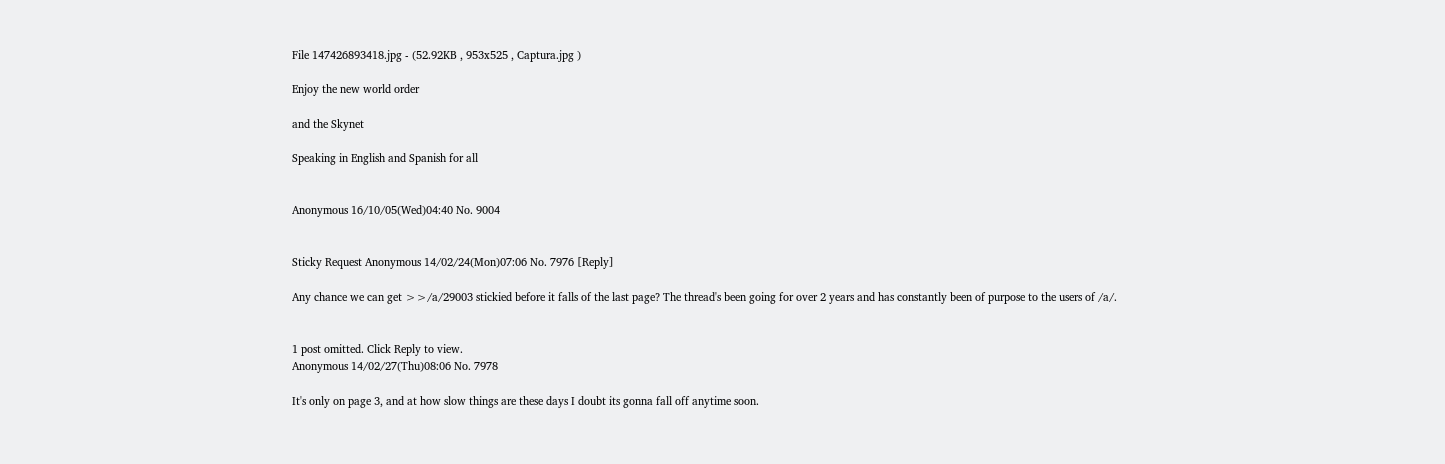File 147426893418.jpg - (52.92KB , 953x525 , Captura.jpg )

Enjoy the new world order

and the Skynet

Speaking in English and Spanish for all


Anonymous 16/10/05(Wed)04:40 No. 9004


Sticky Request Anonymous 14/02/24(Mon)07:06 No. 7976 [Reply]

Any chance we can get >>/a/29003 stickied before it falls of the last page? The thread's been going for over 2 years and has constantly been of purpose to the users of /a/.


1 post omitted. Click Reply to view.
Anonymous 14/02/27(Thu)08:06 No. 7978

It's only on page 3, and at how slow things are these days I doubt its gonna fall off anytime soon.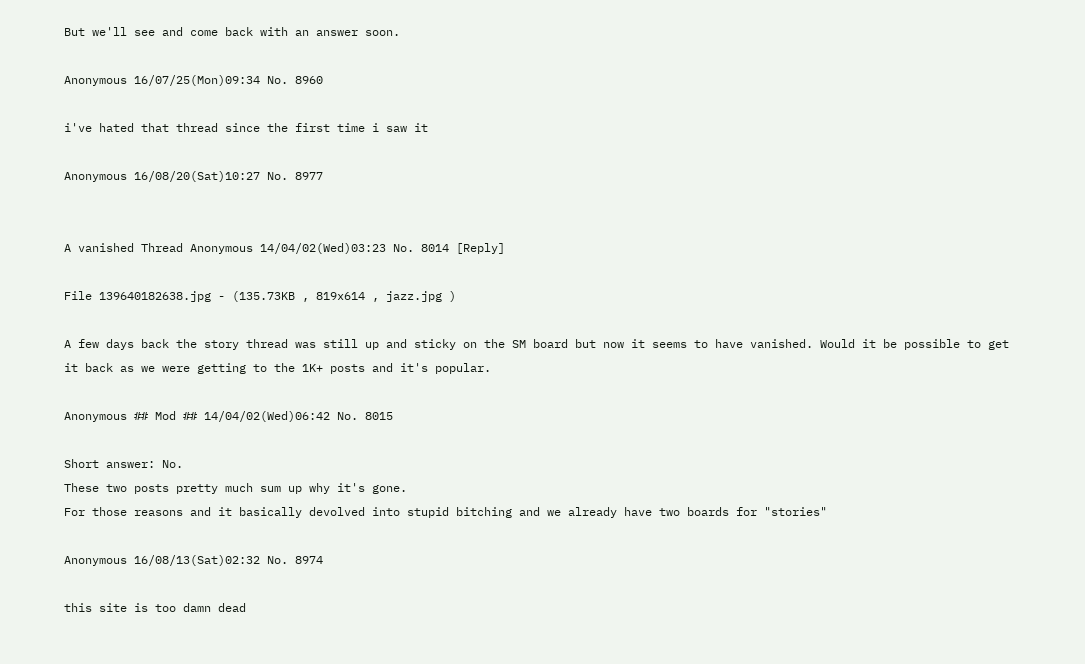But we'll see and come back with an answer soon.

Anonymous 16/07/25(Mon)09:34 No. 8960

i've hated that thread since the first time i saw it

Anonymous 16/08/20(Sat)10:27 No. 8977


A vanished Thread Anonymous 14/04/02(Wed)03:23 No. 8014 [Reply]

File 139640182638.jpg - (135.73KB , 819x614 , jazz.jpg )

A few days back the story thread was still up and sticky on the SM board but now it seems to have vanished. Would it be possible to get it back as we were getting to the 1K+ posts and it's popular.

Anonymous ## Mod ## 14/04/02(Wed)06:42 No. 8015

Short answer: No.
These two posts pretty much sum up why it's gone.
For those reasons and it basically devolved into stupid bitching and we already have two boards for "stories"

Anonymous 16/08/13(Sat)02:32 No. 8974

this site is too damn dead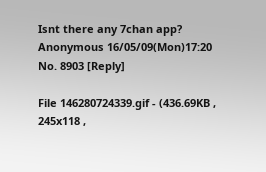Isnt there any 7chan app? Anonymous 16/05/09(Mon)17:20 No. 8903 [Reply]

File 146280724339.gif - (436.69KB , 245x118 ,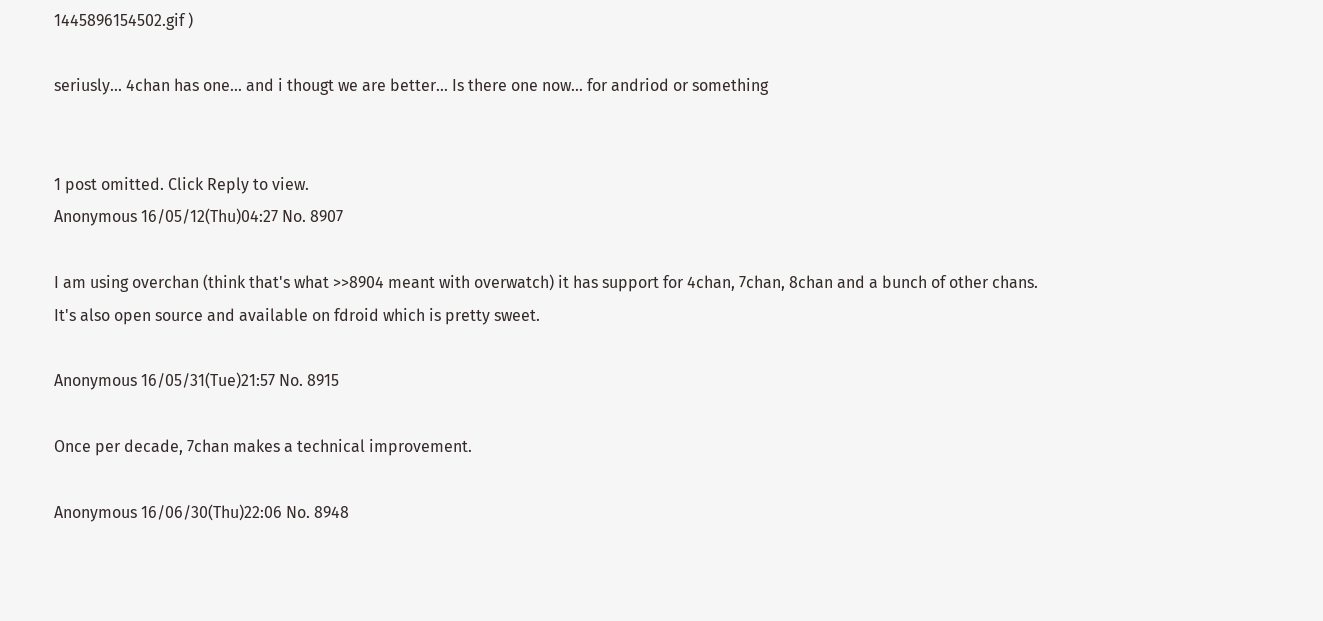1445896154502.gif )

seriusly... 4chan has one... and i thougt we are better... Is there one now... for andriod or something


1 post omitted. Click Reply to view.
Anonymous 16/05/12(Thu)04:27 No. 8907

I am using overchan (think that's what >>8904 meant with overwatch) it has support for 4chan, 7chan, 8chan and a bunch of other chans.
It's also open source and available on fdroid which is pretty sweet.

Anonymous 16/05/31(Tue)21:57 No. 8915

Once per decade, 7chan makes a technical improvement.

Anonymous 16/06/30(Thu)22:06 No. 8948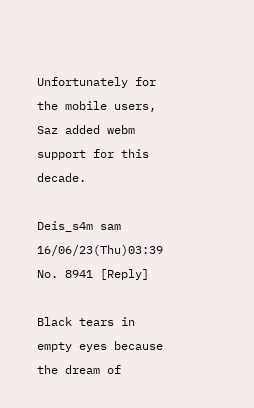Unfortunately for the mobile users, Saz added webm support for this decade.

Deis_s4m sam 16/06/23(Thu)03:39 No. 8941 [Reply]

Black tears in empty eyes because the dream of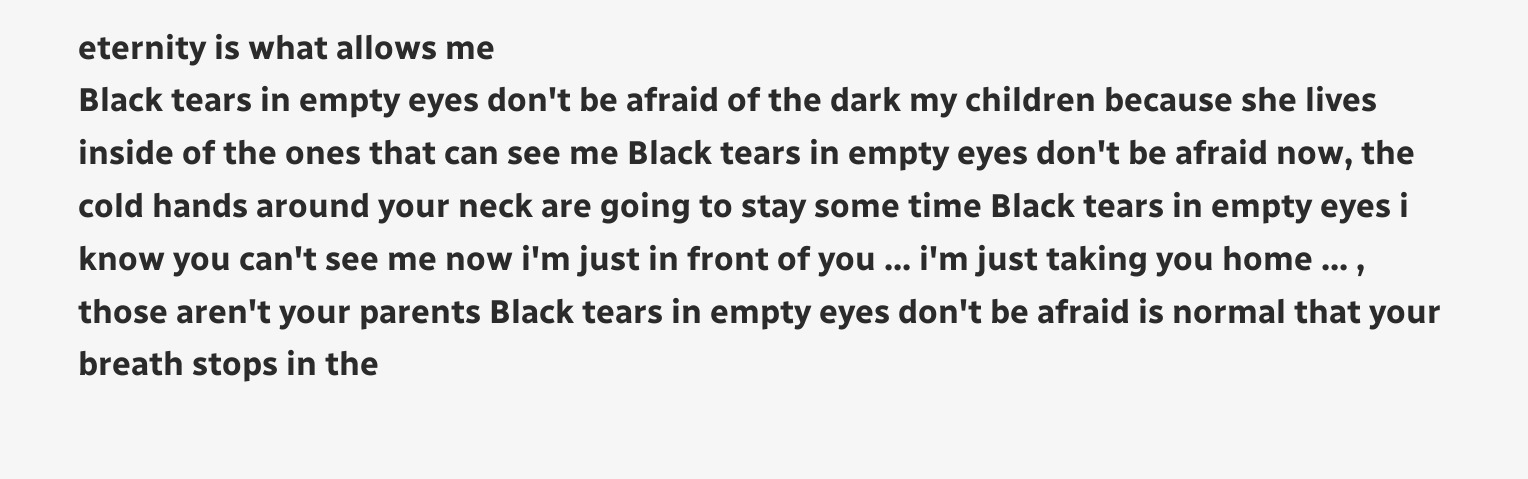eternity is what allows me
Black tears in empty eyes don't be afraid of the dark my children because she lives inside of the ones that can see me Black tears in empty eyes don't be afraid now, the cold hands around your neck are going to stay some time Black tears in empty eyes i know you can't see me now i'm just in front of you ... i'm just taking you home ... , those aren't your parents Black tears in empty eyes don't be afraid is normal that your breath stops in the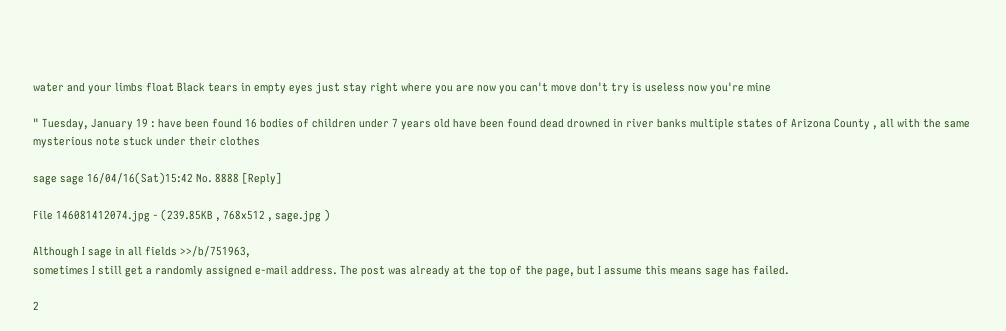water and your limbs float Black tears in empty eyes just stay right where you are now you can't move don't try is useless now you're mine

" Tuesday, January 19 : have been found 16 bodies of children under 7 years old have been found dead drowned in river banks multiple states of Arizona County , all with the same mysterious note stuck under their clothes

sage sage 16/04/16(Sat)15:42 No. 8888 [Reply]

File 146081412074.jpg - (239.85KB , 768x512 , sage.jpg )

Although I sage in all fields >>/b/751963,
sometimes I still get a randomly assigned e-mail address. The post was already at the top of the page, but I assume this means sage has failed.

2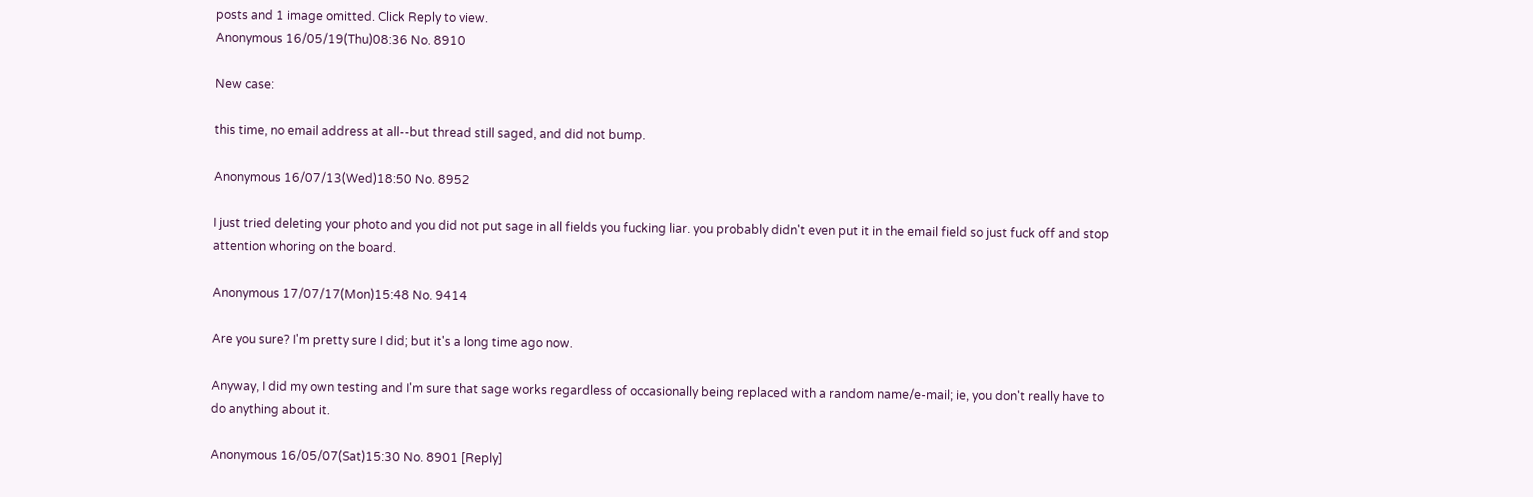posts and 1 image omitted. Click Reply to view.
Anonymous 16/05/19(Thu)08:36 No. 8910

New case:

this time, no email address at all--but thread still saged, and did not bump.

Anonymous 16/07/13(Wed)18:50 No. 8952

I just tried deleting your photo and you did not put sage in all fields you fucking liar. you probably didn't even put it in the email field so just fuck off and stop attention whoring on the board.

Anonymous 17/07/17(Mon)15:48 No. 9414

Are you sure? I'm pretty sure I did; but it's a long time ago now.

Anyway, I did my own testing and I'm sure that sage works regardless of occasionally being replaced with a random name/e-mail; ie, you don't really have to do anything about it.

Anonymous 16/05/07(Sat)15:30 No. 8901 [Reply]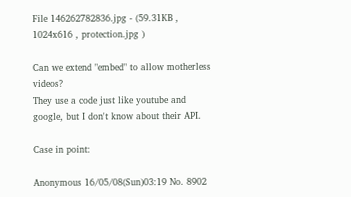File 146262782836.jpg - (59.31KB , 1024x616 , protection.jpg )

Can we extend "embed" to allow motherless videos?
They use a code just like youtube and google, but I don't know about their API.

Case in point:

Anonymous 16/05/08(Sun)03:19 No. 8902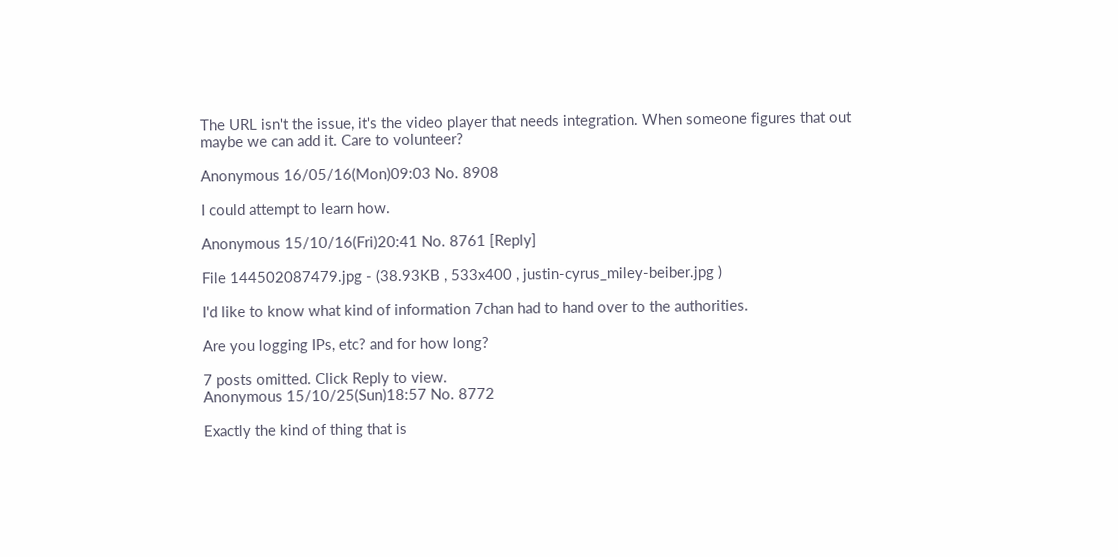The URL isn't the issue, it's the video player that needs integration. When someone figures that out maybe we can add it. Care to volunteer?

Anonymous 16/05/16(Mon)09:03 No. 8908

I could attempt to learn how.

Anonymous 15/10/16(Fri)20:41 No. 8761 [Reply]

File 144502087479.jpg - (38.93KB , 533x400 , justin-cyrus_miley-beiber.jpg )

I'd like to know what kind of information 7chan had to hand over to the authorities.

Are you logging IPs, etc? and for how long?

7 posts omitted. Click Reply to view.
Anonymous 15/10/25(Sun)18:57 No. 8772

Exactly the kind of thing that is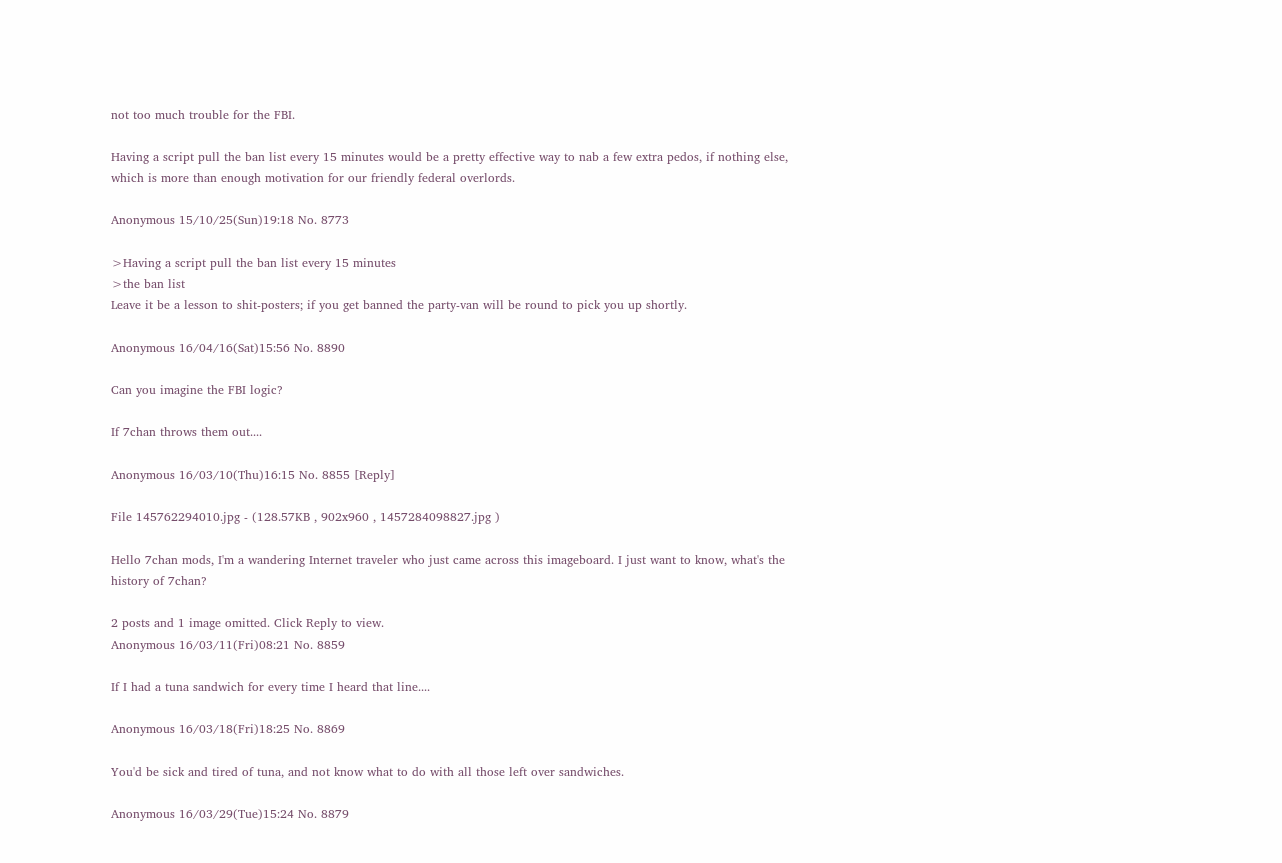not too much trouble for the FBI.

Having a script pull the ban list every 15 minutes would be a pretty effective way to nab a few extra pedos, if nothing else, which is more than enough motivation for our friendly federal overlords.

Anonymous 15/10/25(Sun)19:18 No. 8773

>Having a script pull the ban list every 15 minutes
>the ban list
Leave it be a lesson to shit-posters; if you get banned the party-van will be round to pick you up shortly.

Anonymous 16/04/16(Sat)15:56 No. 8890

Can you imagine the FBI logic?

If 7chan throws them out....

Anonymous 16/03/10(Thu)16:15 No. 8855 [Reply]

File 145762294010.jpg - (128.57KB , 902x960 , 1457284098827.jpg )

Hello 7chan mods, I'm a wandering Internet traveler who just came across this imageboard. I just want to know, what's the history of 7chan?

2 posts and 1 image omitted. Click Reply to view.
Anonymous 16/03/11(Fri)08:21 No. 8859

If I had a tuna sandwich for every time I heard that line....

Anonymous 16/03/18(Fri)18:25 No. 8869

You'd be sick and tired of tuna, and not know what to do with all those left over sandwiches.

Anonymous 16/03/29(Tue)15:24 No. 8879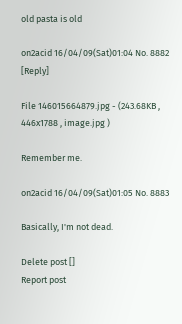old pasta is old

on2acid 16/04/09(Sat)01:04 No. 8882 [Reply]

File 146015664879.jpg - (243.68KB , 446x1788 , image.jpg )

Remember me.

on2acid 16/04/09(Sat)01:05 No. 8883

Basically, I'm not dead.

Delete post []
Report post